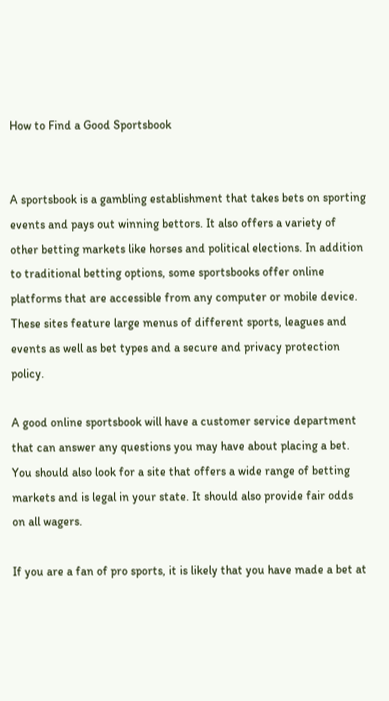How to Find a Good Sportsbook


A sportsbook is a gambling establishment that takes bets on sporting events and pays out winning bettors. It also offers a variety of other betting markets like horses and political elections. In addition to traditional betting options, some sportsbooks offer online platforms that are accessible from any computer or mobile device. These sites feature large menus of different sports, leagues and events as well as bet types and a secure and privacy protection policy.

A good online sportsbook will have a customer service department that can answer any questions you may have about placing a bet. You should also look for a site that offers a wide range of betting markets and is legal in your state. It should also provide fair odds on all wagers.

If you are a fan of pro sports, it is likely that you have made a bet at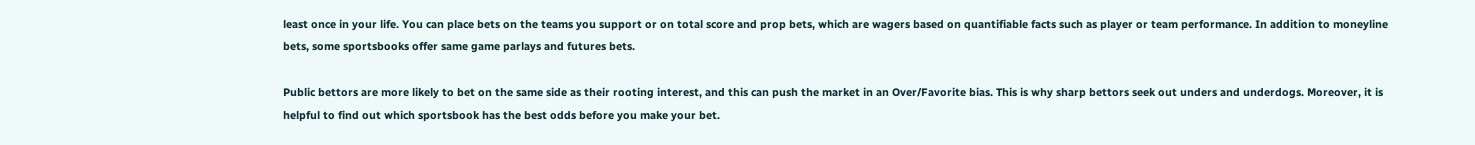least once in your life. You can place bets on the teams you support or on total score and prop bets, which are wagers based on quantifiable facts such as player or team performance. In addition to moneyline bets, some sportsbooks offer same game parlays and futures bets.

Public bettors are more likely to bet on the same side as their rooting interest, and this can push the market in an Over/Favorite bias. This is why sharp bettors seek out unders and underdogs. Moreover, it is helpful to find out which sportsbook has the best odds before you make your bet.